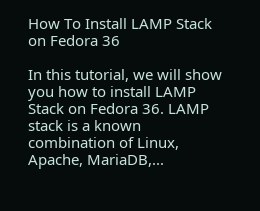How To Install LAMP Stack on Fedora 36

In this tutorial, we will show you how to install LAMP Stack on Fedora 36. LAMP stack is a known combination of Linux, Apache, MariaDB,...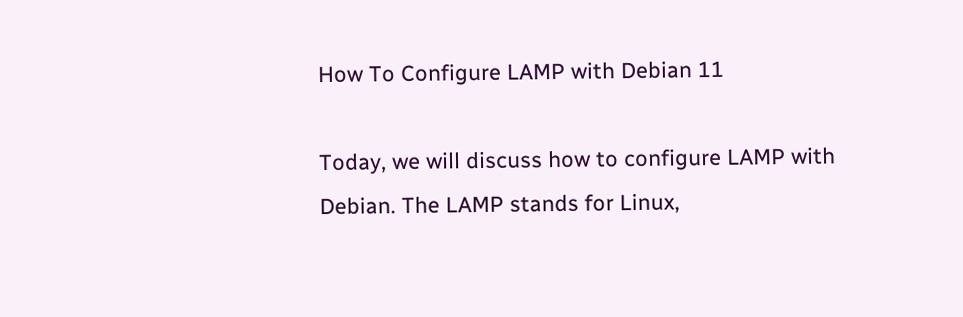How To Configure LAMP with Debian 11

Today, we will discuss how to configure LAMP with Debian. The LAMP stands for Linux,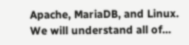Apache, MariaDB, and Linux. We will understand all of...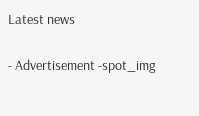Latest news

- Advertisement -spot_img